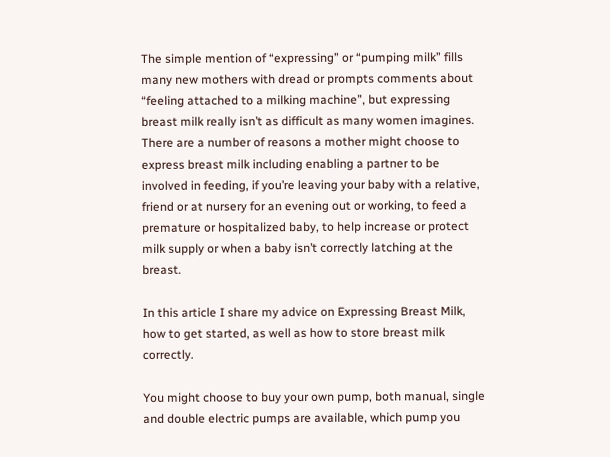The simple mention of “expressing” or “pumping milk” fills many new mothers with dread or prompts comments about “feeling attached to a milking machine”, but expressing breast milk really isn’t as difficult as many women imagines. There are a number of reasons a mother might choose to express breast milk including enabling a partner to be involved in feeding, if you’re leaving your baby with a relative, friend or at nursery for an evening out or working, to feed a premature or hospitalized baby, to help increase or protect milk supply or when a baby isn’t correctly latching at the breast.

In this article I share my advice on Expressing Breast Milk, how to get started, as well as how to store breast milk correctly.

You might choose to buy your own pump, both manual, single and double electric pumps are available, which pump you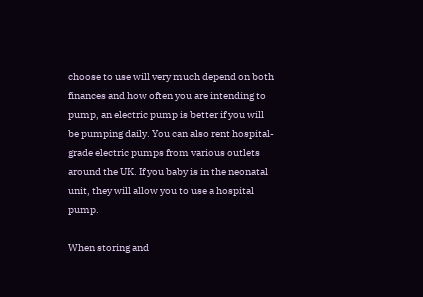choose to use will very much depend on both finances and how often you are intending to pump, an electric pump is better if you will be pumping daily. You can also rent hospital-grade electric pumps from various outlets around the UK. If you baby is in the neonatal unit, they will allow you to use a hospital pump.

When storing and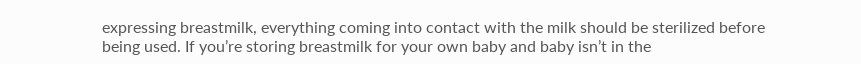expressing breastmilk, everything coming into contact with the milk should be sterilized before being used. If you’re storing breastmilk for your own baby and baby isn’t in the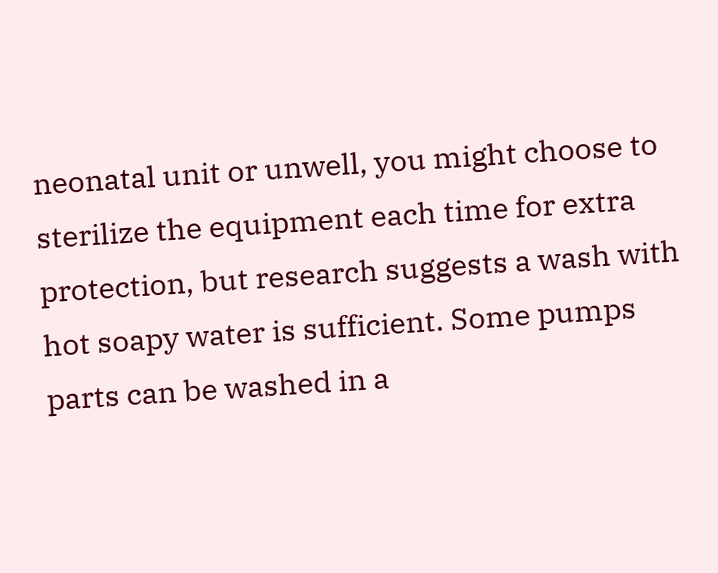neonatal unit or unwell, you might choose to sterilize the equipment each time for extra protection, but research suggests a wash with hot soapy water is sufficient. Some pumps parts can be washed in a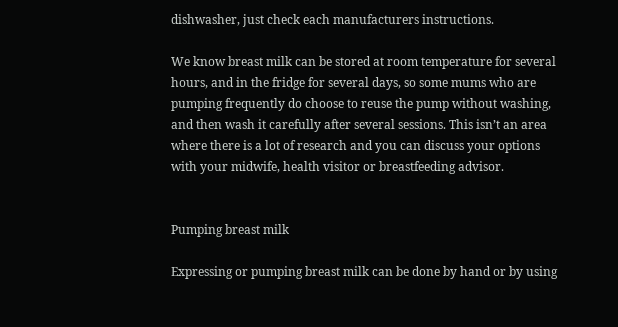dishwasher, just check each manufacturers instructions.

We know breast milk can be stored at room temperature for several hours, and in the fridge for several days, so some mums who are pumping frequently do choose to reuse the pump without washing, and then wash it carefully after several sessions. This isn’t an area where there is a lot of research and you can discuss your options with your midwife, health visitor or breastfeeding advisor.


Pumping breast milk

Expressing or pumping breast milk can be done by hand or by using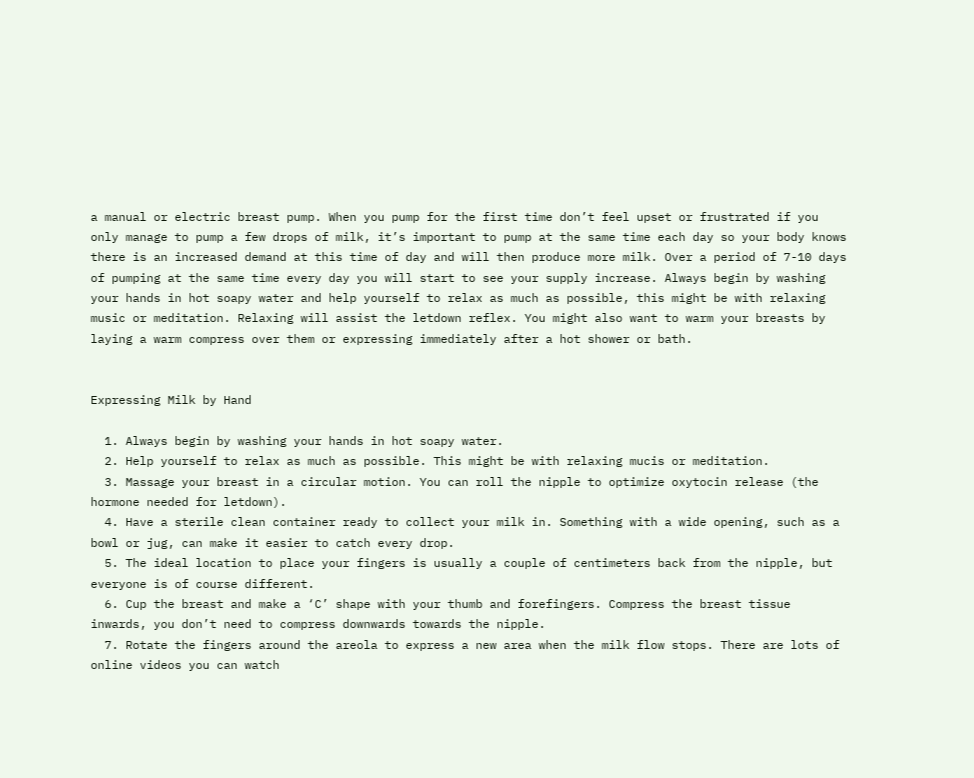a manual or electric breast pump. When you pump for the first time don’t feel upset or frustrated if you only manage to pump a few drops of milk, it’s important to pump at the same time each day so your body knows there is an increased demand at this time of day and will then produce more milk. Over a period of 7-10 days of pumping at the same time every day you will start to see your supply increase. Always begin by washing your hands in hot soapy water and help yourself to relax as much as possible, this might be with relaxing music or meditation. Relaxing will assist the letdown reflex. You might also want to warm your breasts by laying a warm compress over them or expressing immediately after a hot shower or bath.


Expressing Milk by Hand

  1. Always begin by washing your hands in hot soapy water.
  2. Help yourself to relax as much as possible. This might be with relaxing mucis or meditation.
  3. Massage your breast in a circular motion. You can roll the nipple to optimize oxytocin release (the hormone needed for letdown).
  4. Have a sterile clean container ready to collect your milk in. Something with a wide opening, such as a bowl or jug, can make it easier to catch every drop.
  5. The ideal location to place your fingers is usually a couple of centimeters back from the nipple, but everyone is of course different.
  6. Cup the breast and make a ‘C’ shape with your thumb and forefingers. Compress the breast tissue inwards, you don’t need to compress downwards towards the nipple.
  7. Rotate the fingers around the areola to express a new area when the milk flow stops. There are lots of online videos you can watch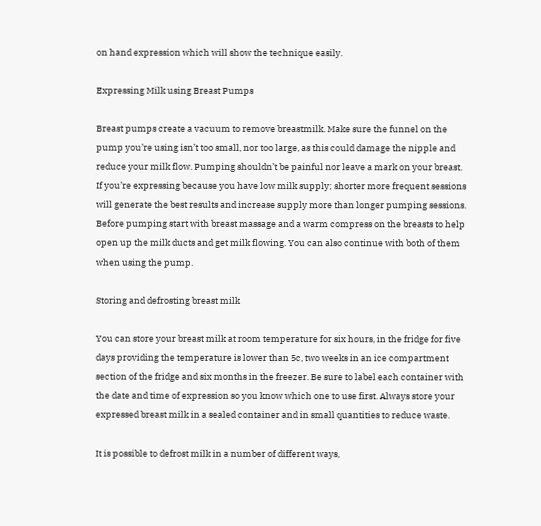on hand expression which will show the technique easily.

Expressing Milk using Breast Pumps

Breast pumps create a vacuum to remove breastmilk. Make sure the funnel on the pump you’re using isn’t too small, nor too large, as this could damage the nipple and reduce your milk flow. Pumping shouldn’t be painful nor leave a mark on your breast. If you’re expressing because you have low milk supply; shorter more frequent sessions will generate the best results and increase supply more than longer pumping sessions. Before pumping start with breast massage and a warm compress on the breasts to help open up the milk ducts and get milk flowing. You can also continue with both of them when using the pump.

Storing and defrosting breast milk

You can store your breast milk at room temperature for six hours, in the fridge for five days providing the temperature is lower than 5c, two weeks in an ice compartment section of the fridge and six months in the freezer. Be sure to label each container with the date and time of expression so you know which one to use first. Always store your expressed breast milk in a sealed container and in small quantities to reduce waste.

It is possible to defrost milk in a number of different ways,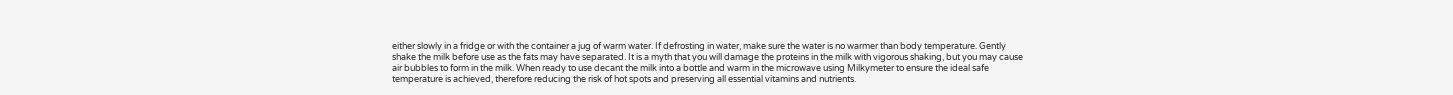either slowly in a fridge or with the container a jug of warm water. If defrosting in water, make sure the water is no warmer than body temperature. Gently shake the milk before use as the fats may have separated. It is a myth that you will damage the proteins in the milk with vigorous shaking, but you may cause air bubbles to form in the milk. When ready to use decant the milk into a bottle and warm in the microwave using Milkymeter to ensure the ideal safe temperature is achieved, therefore reducing the risk of hot spots and preserving all essential vitamins and nutrients.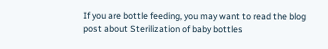If you are bottle feeding, you may want to read the blog post about Sterilization of baby bottles